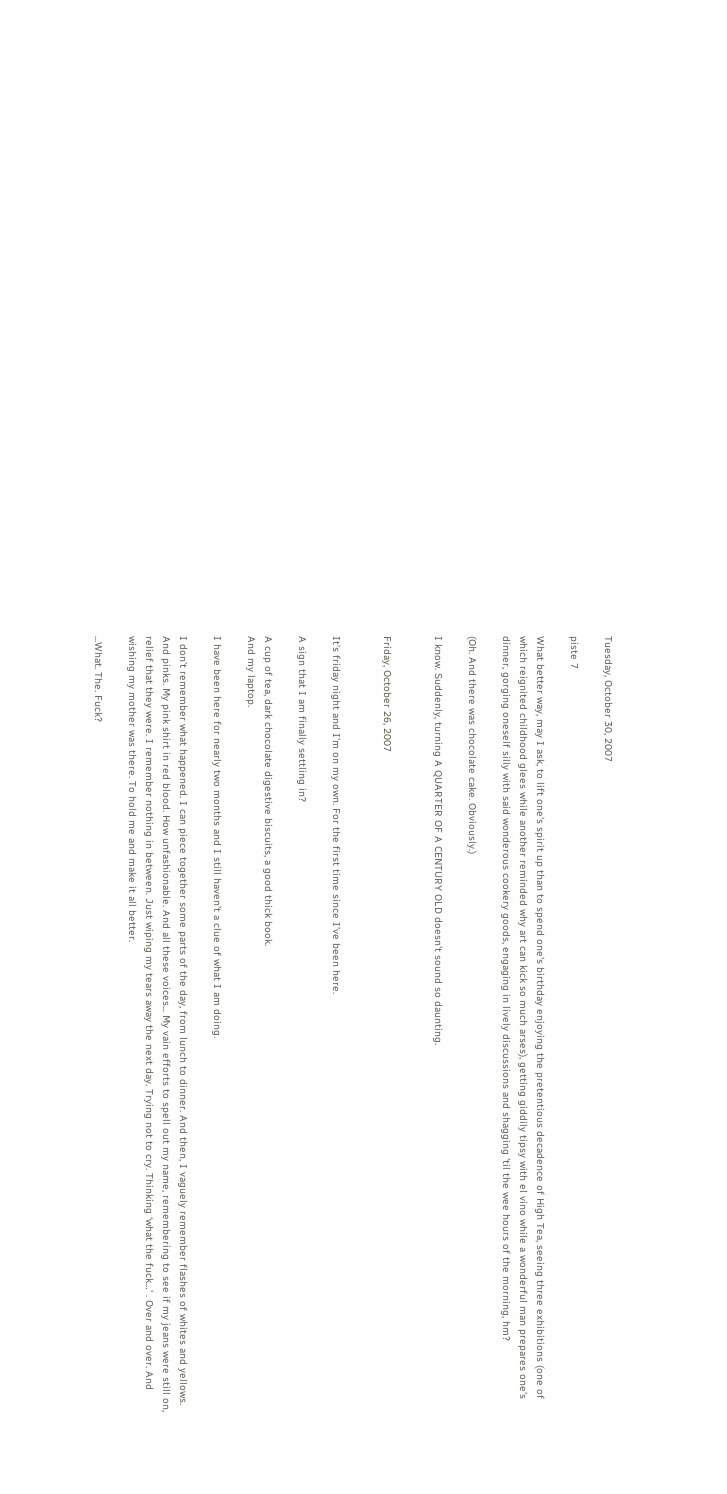Tuesday, October 30, 2007

piste 7

What better way, may I ask, to lift one's spirit up than to spend one's birthday enjoying the pretentious decadence of High Tea, seeing three exhibitions (one of which reignited childhood glees while another reminded why art can kick so much arses), getting giddily tipsy with el vino while a wonderful man prepares one's dinner, gorging oneself silly with said wonderous cookery goods, engaging in lively discussions and shagging 'til the wee hours of the morning, hm?

(Oh. And there was chocolate cake. Obviously.)

I know. Suddenly, turning A QUARTER OF A CENTURY OLD doesn't sound so daunting.


Friday, October 26, 2007


It’s friday night and I’m on my own. For the first time since I’ve been here.

A sign that I am finally settling in?

A cup of tea, dark chocolate digestive biscuits, a good thick book.
And my laptop.

I have been here for nearly two months and I still haven’t a clue of what I am doing.

I don’t remember what happened. I can piece together some parts of the day, from lunch to dinner. And then, I vaguely remember flashes of whites and yellows. And pinks. My pink shirt in red blood. How unfashionable. And all these voices... My vain efforts to spell out my name, remembering to see if my jeans were still on, relief that they were. I remember nothing in between. Just wiping my tears away the next day. Trying not to cry. Thinking ‘what the fuck…' . Over and over. And wishing my mother was there. To hold me and make it all better.

...What. The. Fuck?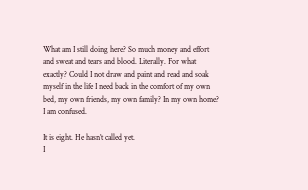What am I still doing here? So much money and effort and sweat and tears and blood. Literally. For what exactly? Could I not draw and paint and read and soak myself in the life I need back in the comfort of my own bed, my own friends, my own family? In my own home? I am confused.

It is eight. He hasn’t called yet.
I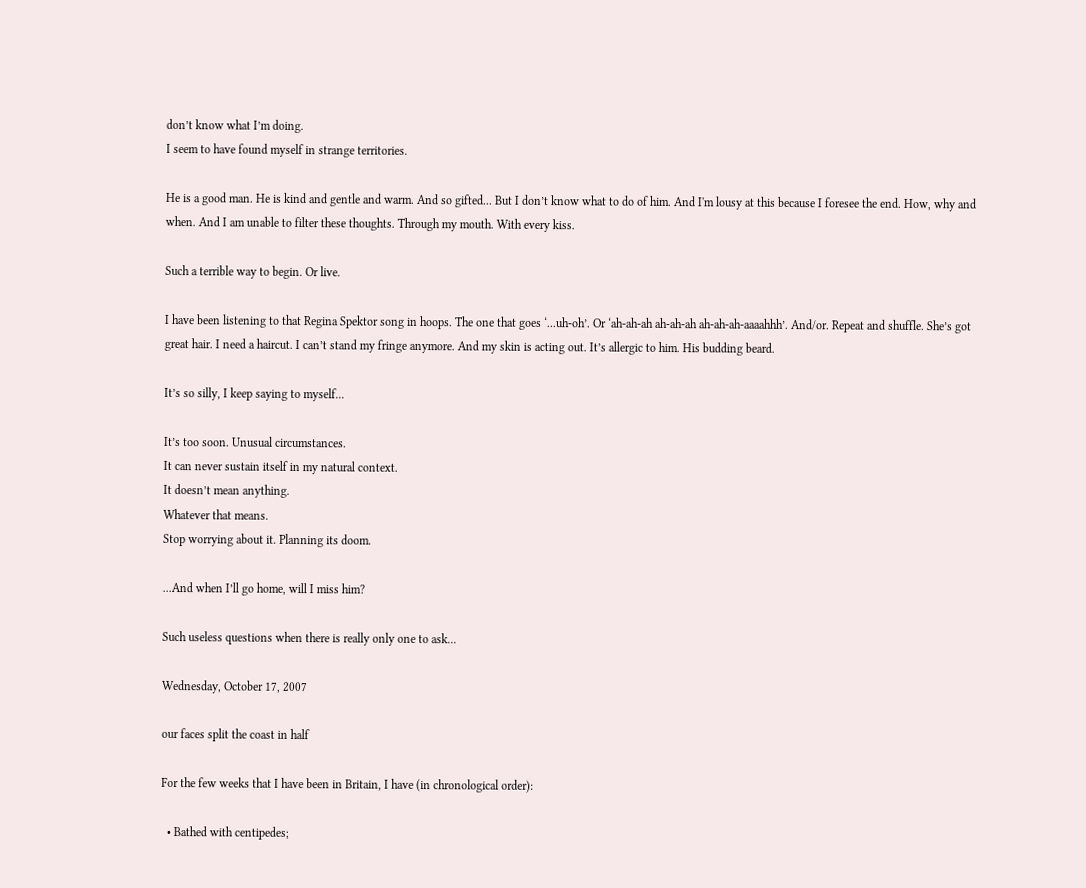don’t know what I’m doing.
I seem to have found myself in strange territories.

He is a good man. He is kind and gentle and warm. And so gifted... But I don’t know what to do of him. And I'm lousy at this because I foresee the end. How, why and when. And I am unable to filter these thoughts. Through my mouth. With every kiss.

Such a terrible way to begin. Or live.

I have been listening to that Regina Spektor song in hoops. The one that goes ‘...uh-oh’. Or ‘ah-ah-ah ah-ah-ah ah-ah-ah-aaaahhh’. And/or. Repeat and shuffle. She’s got great hair. I need a haircut. I can’t stand my fringe anymore. And my skin is acting out. It’s allergic to him. His budding beard.

It’s so silly, I keep saying to myself...

It’s too soon. Unusual circumstances.
It can never sustain itself in my natural context.
It doesn’t mean anything.
Whatever that means.
Stop worrying about it. Planning its doom.

...And when I’ll go home, will I miss him?

Such useless questions when there is really only one to ask...

Wednesday, October 17, 2007

our faces split the coast in half

For the few weeks that I have been in Britain, I have (in chronological order):

  • Bathed with centipedes;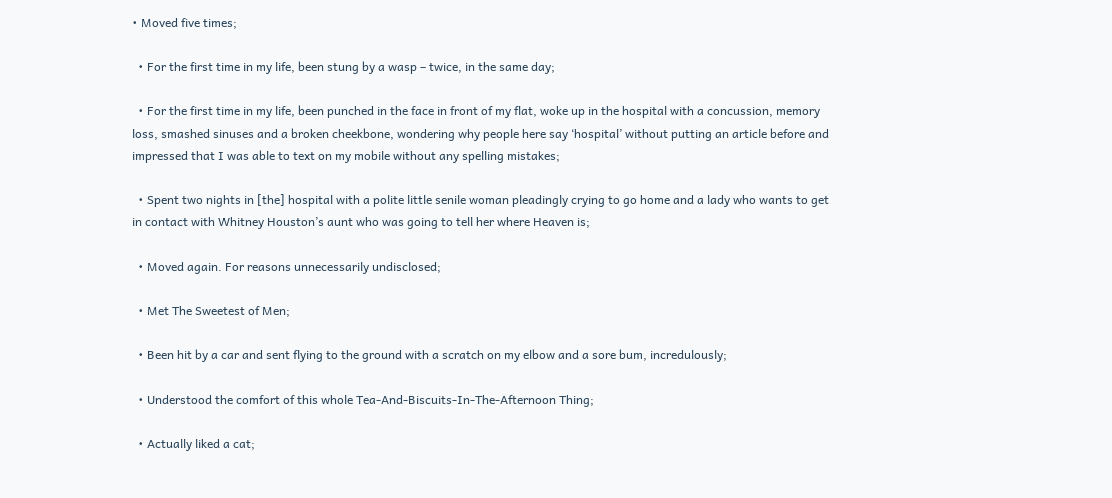• Moved five times;

  • For the first time in my life, been stung by a wasp – twice, in the same day;

  • For the first time in my life, been punched in the face in front of my flat, woke up in the hospital with a concussion, memory loss, smashed sinuses and a broken cheekbone, wondering why people here say ‘hospital’ without putting an article before and impressed that I was able to text on my mobile without any spelling mistakes;

  • Spent two nights in [the] hospital with a polite little senile woman pleadingly crying to go home and a lady who wants to get in contact with Whitney Houston’s aunt who was going to tell her where Heaven is;

  • Moved again. For reasons unnecessarily undisclosed;

  • Met The Sweetest of Men;

  • Been hit by a car and sent flying to the ground with a scratch on my elbow and a sore bum, incredulously;

  • Understood the comfort of this whole Tea-And-Biscuits-In-The-Afternoon Thing;

  • Actually liked a cat;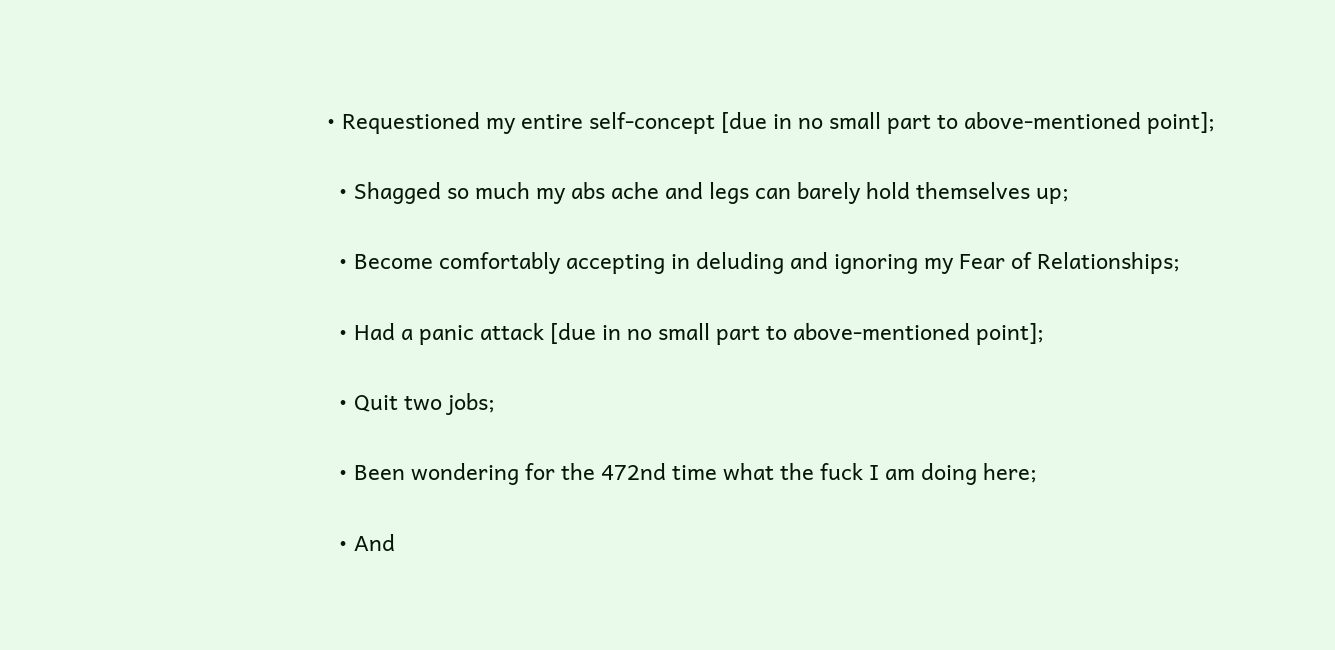• Requestioned my entire self-concept [due in no small part to above-mentioned point];

  • Shagged so much my abs ache and legs can barely hold themselves up;

  • Become comfortably accepting in deluding and ignoring my Fear of Relationships;

  • Had a panic attack [due in no small part to above-mentioned point];

  • Quit two jobs;

  • Been wondering for the 472nd time what the fuck I am doing here;

  • And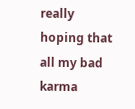really hoping that all my bad karma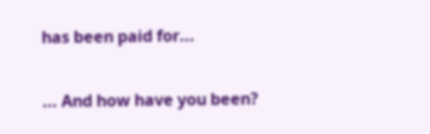has been paid for...

... And how have you been?